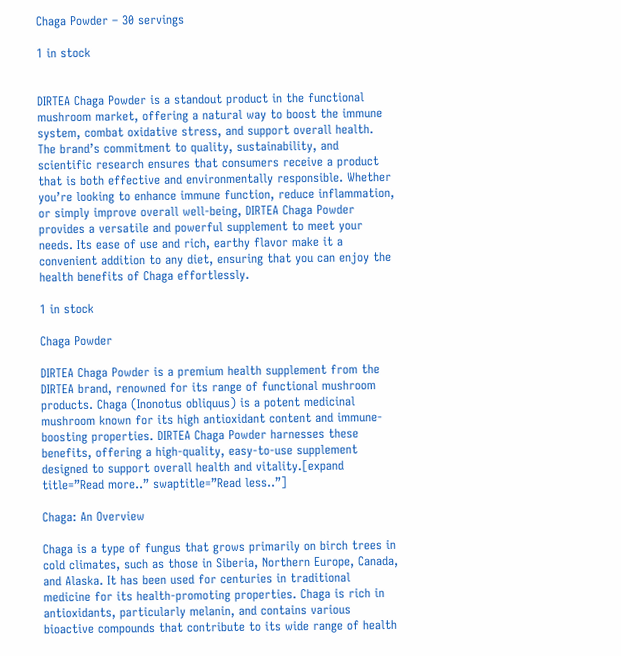Chaga Powder – 30 servings

1 in stock


DIRTEA Chaga Powder is a standout product in the functional mushroom market, offering a natural way to boost the immune system, combat oxidative stress, and support overall health. The brand’s commitment to quality, sustainability, and scientific research ensures that consumers receive a product that is both effective and environmentally responsible. Whether you’re looking to enhance immune function, reduce inflammation, or simply improve overall well-being, DIRTEA Chaga Powder provides a versatile and powerful supplement to meet your needs. Its ease of use and rich, earthy flavor make it a convenient addition to any diet, ensuring that you can enjoy the health benefits of Chaga effortlessly.

1 in stock

Chaga Powder

DIRTEA Chaga Powder is a premium health supplement from the DIRTEA brand, renowned for its range of functional mushroom products. Chaga (Inonotus obliquus) is a potent medicinal mushroom known for its high antioxidant content and immune-boosting properties. DIRTEA Chaga Powder harnesses these benefits, offering a high-quality, easy-to-use supplement designed to support overall health and vitality.[expand title=”Read more..” swaptitle=”Read less..”]

Chaga: An Overview

Chaga is a type of fungus that grows primarily on birch trees in cold climates, such as those in Siberia, Northern Europe, Canada, and Alaska. It has been used for centuries in traditional medicine for its health-promoting properties. Chaga is rich in antioxidants, particularly melanin, and contains various bioactive compounds that contribute to its wide range of health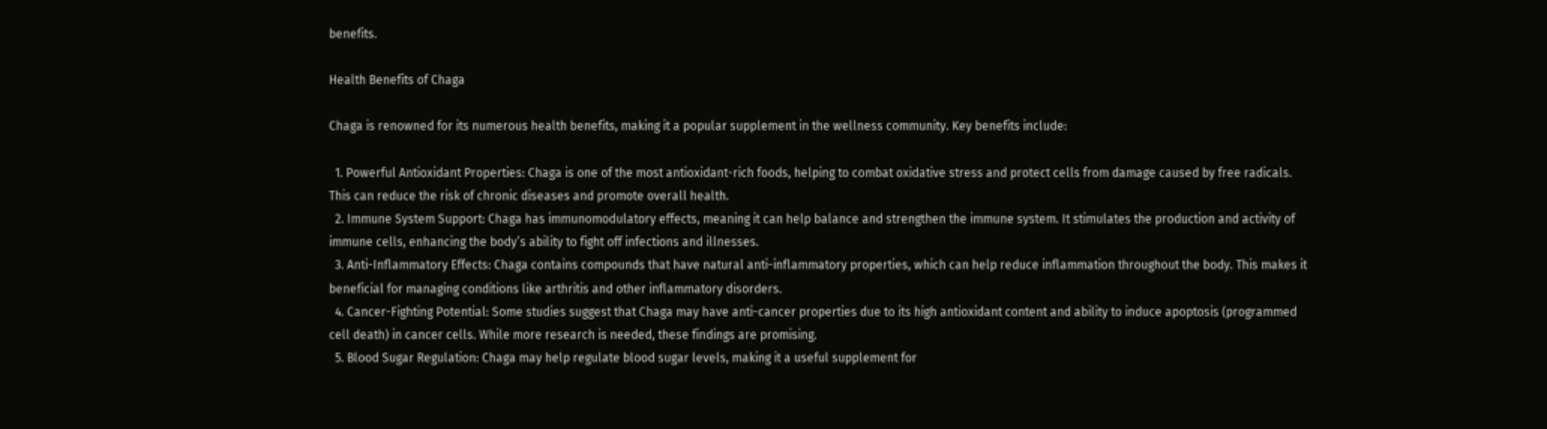benefits.

Health Benefits of Chaga

Chaga is renowned for its numerous health benefits, making it a popular supplement in the wellness community. Key benefits include:

  1. Powerful Antioxidant Properties: Chaga is one of the most antioxidant-rich foods, helping to combat oxidative stress and protect cells from damage caused by free radicals. This can reduce the risk of chronic diseases and promote overall health.
  2. Immune System Support: Chaga has immunomodulatory effects, meaning it can help balance and strengthen the immune system. It stimulates the production and activity of immune cells, enhancing the body’s ability to fight off infections and illnesses.
  3. Anti-Inflammatory Effects: Chaga contains compounds that have natural anti-inflammatory properties, which can help reduce inflammation throughout the body. This makes it beneficial for managing conditions like arthritis and other inflammatory disorders.
  4. Cancer-Fighting Potential: Some studies suggest that Chaga may have anti-cancer properties due to its high antioxidant content and ability to induce apoptosis (programmed cell death) in cancer cells. While more research is needed, these findings are promising.
  5. Blood Sugar Regulation: Chaga may help regulate blood sugar levels, making it a useful supplement for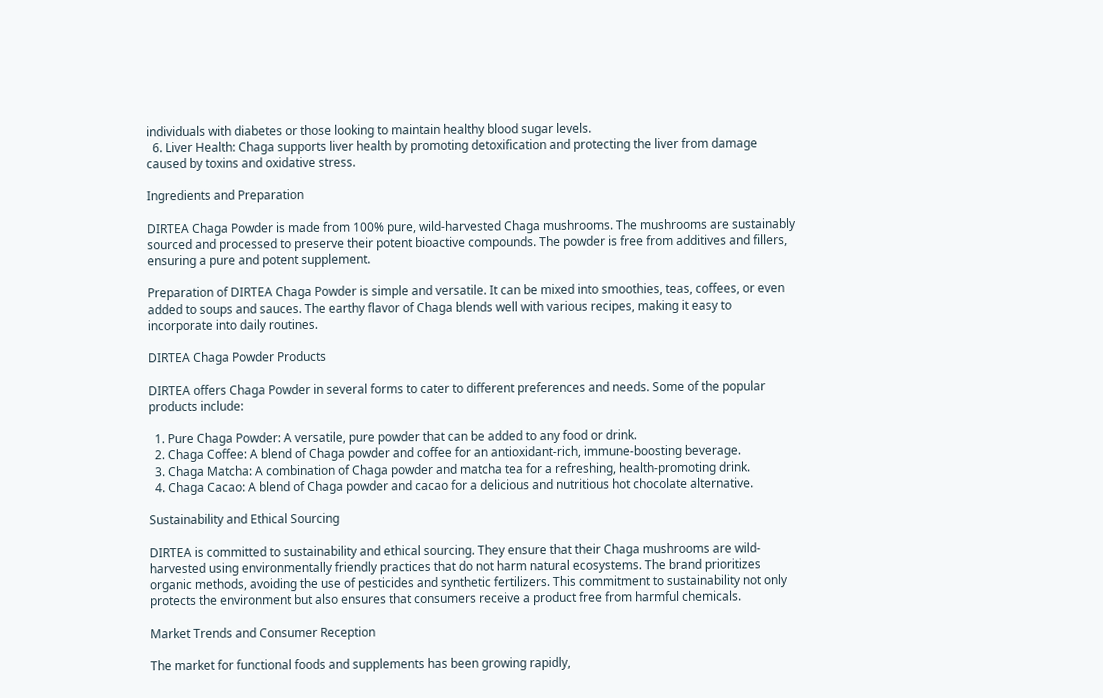individuals with diabetes or those looking to maintain healthy blood sugar levels.
  6. Liver Health: Chaga supports liver health by promoting detoxification and protecting the liver from damage caused by toxins and oxidative stress.

Ingredients and Preparation

DIRTEA Chaga Powder is made from 100% pure, wild-harvested Chaga mushrooms. The mushrooms are sustainably sourced and processed to preserve their potent bioactive compounds. The powder is free from additives and fillers, ensuring a pure and potent supplement.

Preparation of DIRTEA Chaga Powder is simple and versatile. It can be mixed into smoothies, teas, coffees, or even added to soups and sauces. The earthy flavor of Chaga blends well with various recipes, making it easy to incorporate into daily routines.

DIRTEA Chaga Powder Products

DIRTEA offers Chaga Powder in several forms to cater to different preferences and needs. Some of the popular products include:

  1. Pure Chaga Powder: A versatile, pure powder that can be added to any food or drink.
  2. Chaga Coffee: A blend of Chaga powder and coffee for an antioxidant-rich, immune-boosting beverage.
  3. Chaga Matcha: A combination of Chaga powder and matcha tea for a refreshing, health-promoting drink.
  4. Chaga Cacao: A blend of Chaga powder and cacao for a delicious and nutritious hot chocolate alternative.

Sustainability and Ethical Sourcing

DIRTEA is committed to sustainability and ethical sourcing. They ensure that their Chaga mushrooms are wild-harvested using environmentally friendly practices that do not harm natural ecosystems. The brand prioritizes organic methods, avoiding the use of pesticides and synthetic fertilizers. This commitment to sustainability not only protects the environment but also ensures that consumers receive a product free from harmful chemicals.

Market Trends and Consumer Reception

The market for functional foods and supplements has been growing rapidly,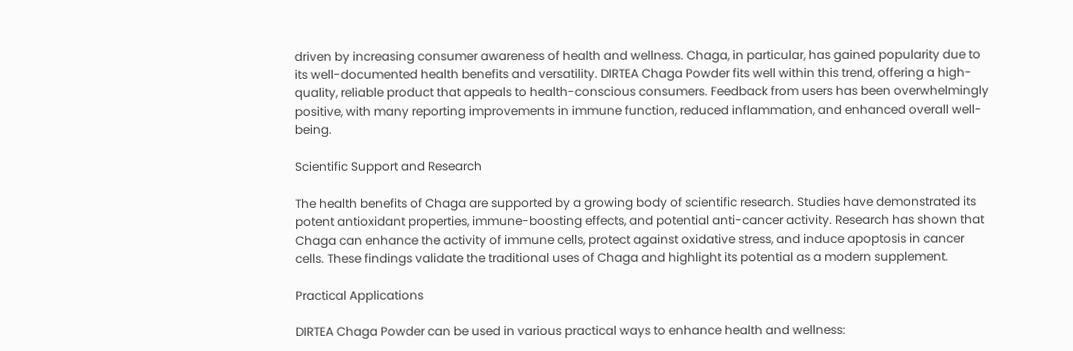driven by increasing consumer awareness of health and wellness. Chaga, in particular, has gained popularity due to its well-documented health benefits and versatility. DIRTEA Chaga Powder fits well within this trend, offering a high-quality, reliable product that appeals to health-conscious consumers. Feedback from users has been overwhelmingly positive, with many reporting improvements in immune function, reduced inflammation, and enhanced overall well-being.

Scientific Support and Research

The health benefits of Chaga are supported by a growing body of scientific research. Studies have demonstrated its potent antioxidant properties, immune-boosting effects, and potential anti-cancer activity. Research has shown that Chaga can enhance the activity of immune cells, protect against oxidative stress, and induce apoptosis in cancer cells. These findings validate the traditional uses of Chaga and highlight its potential as a modern supplement.

Practical Applications

DIRTEA Chaga Powder can be used in various practical ways to enhance health and wellness: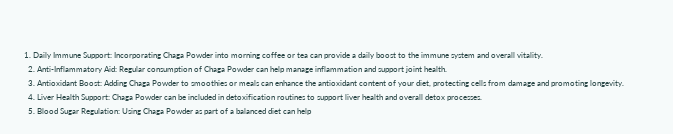1. Daily Immune Support: Incorporating Chaga Powder into morning coffee or tea can provide a daily boost to the immune system and overall vitality.
  2. Anti-Inflammatory Aid: Regular consumption of Chaga Powder can help manage inflammation and support joint health.
  3. Antioxidant Boost: Adding Chaga Powder to smoothies or meals can enhance the antioxidant content of your diet, protecting cells from damage and promoting longevity.
  4. Liver Health Support: Chaga Powder can be included in detoxification routines to support liver health and overall detox processes.
  5. Blood Sugar Regulation: Using Chaga Powder as part of a balanced diet can help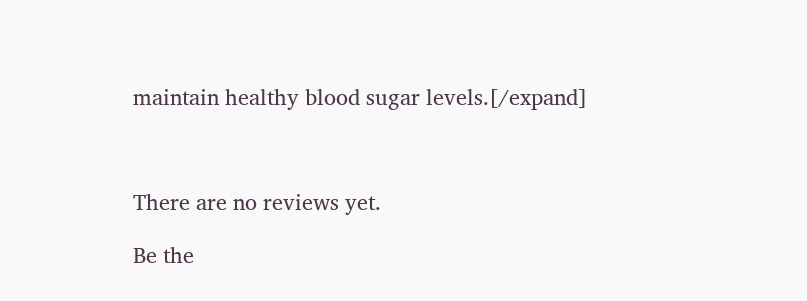maintain healthy blood sugar levels.[/expand]



There are no reviews yet.

Be the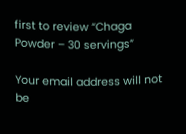first to review “Chaga Powder – 30 servings”

Your email address will not be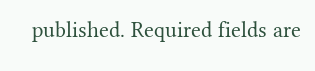published. Required fields are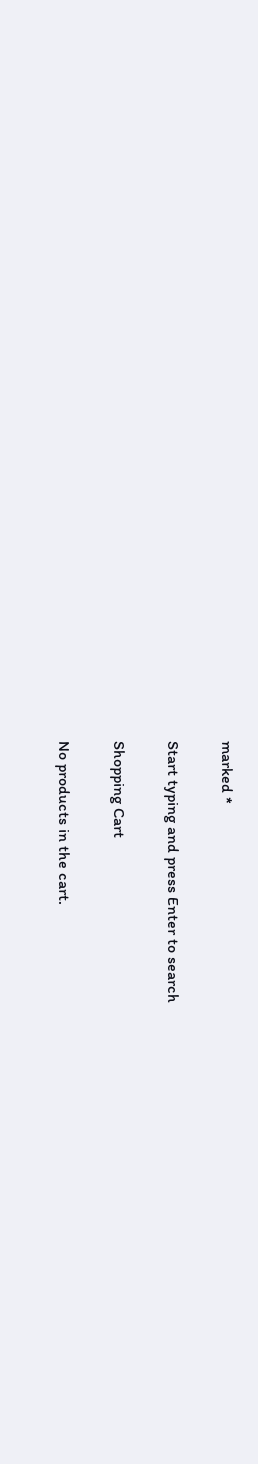marked *

Start typing and press Enter to search

Shopping Cart

No products in the cart.